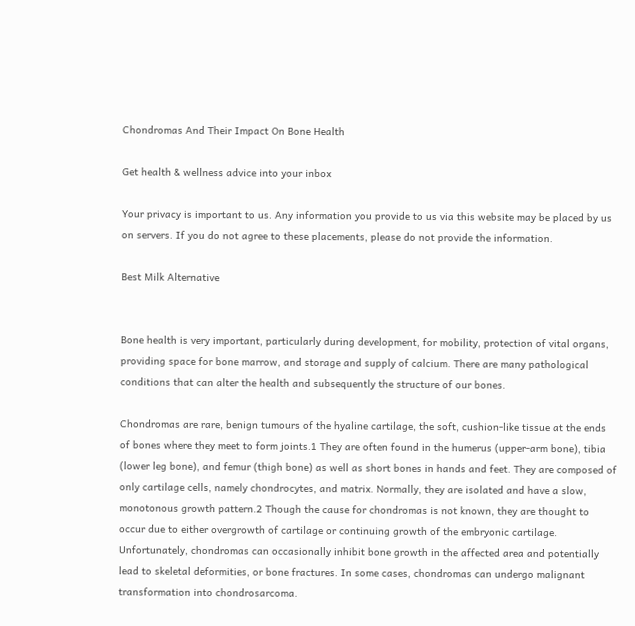Chondromas And Their Impact On Bone Health

Get health & wellness advice into your inbox

Your privacy is important to us. Any information you provide to us via this website may be placed by us on servers. If you do not agree to these placements, please do not provide the information.

Best Milk Alternative


Bone health is very important, particularly during development, for mobility, protection of vital organs, providing space for bone marrow, and storage and supply of calcium. There are many pathological conditions that can alter the health and subsequently the structure of our bones.

Chondromas are rare, benign tumours of the hyaline cartilage, the soft, cushion-like tissue at the ends of bones where they meet to form joints.1 They are often found in the humerus (upper-arm bone), tibia (lower leg bone), and femur (thigh bone) as well as short bones in hands and feet. They are composed of only cartilage cells, namely chondrocytes, and matrix. Normally, they are isolated and have a slow, monotonous growth pattern.2 Though the cause for chondromas is not known, they are thought to occur due to either overgrowth of cartilage or continuing growth of the embryonic cartilage. Unfortunately, chondromas can occasionally inhibit bone growth in the affected area and potentially lead to skeletal deformities, or bone fractures. In some cases, chondromas can undergo malignant transformation into chondrosarcoma.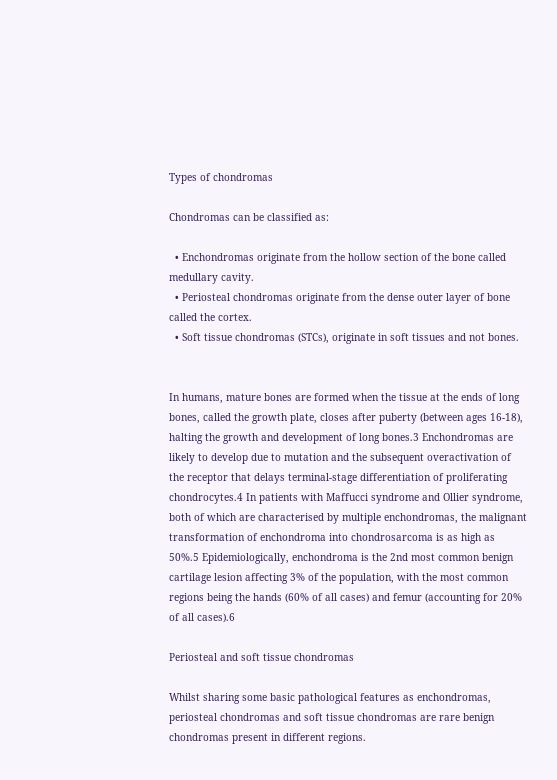Types of chondromas

Chondromas can be classified as:

  • Enchondromas originate from the hollow section of the bone called medullary cavity.
  • Periosteal chondromas originate from the dense outer layer of bone called the cortex.
  • Soft tissue chondromas (STCs), originate in soft tissues and not bones.


In humans, mature bones are formed when the tissue at the ends of long bones, called the growth plate, closes after puberty (between ages 16-18), halting the growth and development of long bones.3 Enchondromas are likely to develop due to mutation and the subsequent overactivation of the receptor that delays terminal-stage differentiation of proliferating chondrocytes.4 In patients with Maffucci syndrome and Ollier syndrome, both of which are characterised by multiple enchondromas, the malignant transformation of enchondroma into chondrosarcoma is as high as 50%.5 Epidemiologically, enchondroma is the 2nd most common benign cartilage lesion affecting 3% of the population, with the most common regions being the hands (60% of all cases) and femur (accounting for 20% of all cases).6

Periosteal and soft tissue chondromas

Whilst sharing some basic pathological features as enchondromas, periosteal chondromas and soft tissue chondromas are rare benign chondromas present in different regions.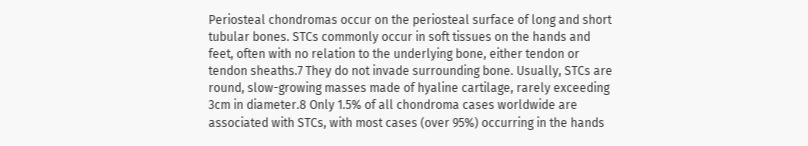Periosteal chondromas occur on the periosteal surface of long and short tubular bones. STCs commonly occur in soft tissues on the hands and feet, often with no relation to the underlying bone, either tendon or tendon sheaths.7 They do not invade surrounding bone. Usually, STCs are round, slow-growing masses made of hyaline cartilage, rarely exceeding 3cm in diameter.8 Only 1.5% of all chondroma cases worldwide are associated with STCs, with most cases (over 95%) occurring in the hands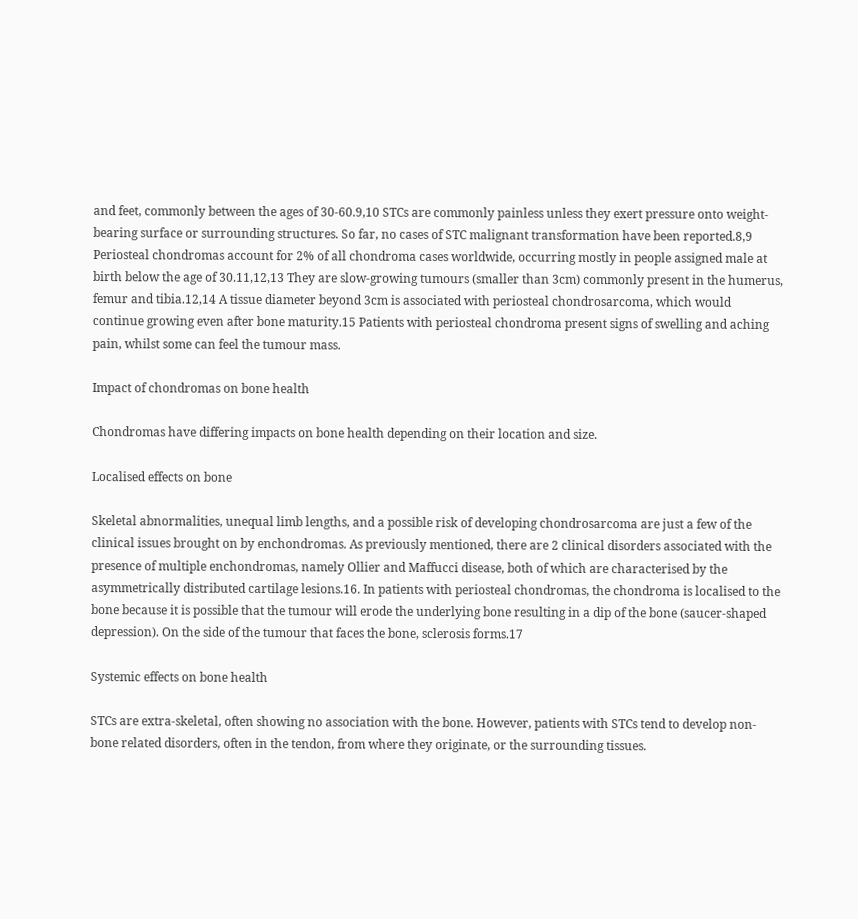and feet, commonly between the ages of 30-60.9,10 STCs are commonly painless unless they exert pressure onto weight-bearing surface or surrounding structures. So far, no cases of STC malignant transformation have been reported.8,9 Periosteal chondromas account for 2% of all chondroma cases worldwide, occurring mostly in people assigned male at birth below the age of 30.11,12,13 They are slow-growing tumours (smaller than 3cm) commonly present in the humerus, femur and tibia.12,14 A tissue diameter beyond 3cm is associated with periosteal chondrosarcoma, which would continue growing even after bone maturity.15 Patients with periosteal chondroma present signs of swelling and aching pain, whilst some can feel the tumour mass.

Impact of chondromas on bone health

Chondromas have differing impacts on bone health depending on their location and size.

Localised effects on bone

Skeletal abnormalities, unequal limb lengths, and a possible risk of developing chondrosarcoma are just a few of the clinical issues brought on by enchondromas. As previously mentioned, there are 2 clinical disorders associated with the presence of multiple enchondromas, namely Ollier and Maffucci disease, both of which are characterised by the asymmetrically distributed cartilage lesions.16. In patients with periosteal chondromas, the chondroma is localised to the bone because it is possible that the tumour will erode the underlying bone resulting in a dip of the bone (saucer-shaped depression). On the side of the tumour that faces the bone, sclerosis forms.17

Systemic effects on bone health

STCs are extra-skeletal, often showing no association with the bone. However, patients with STCs tend to develop non-bone related disorders, often in the tendon, from where they originate, or the surrounding tissues.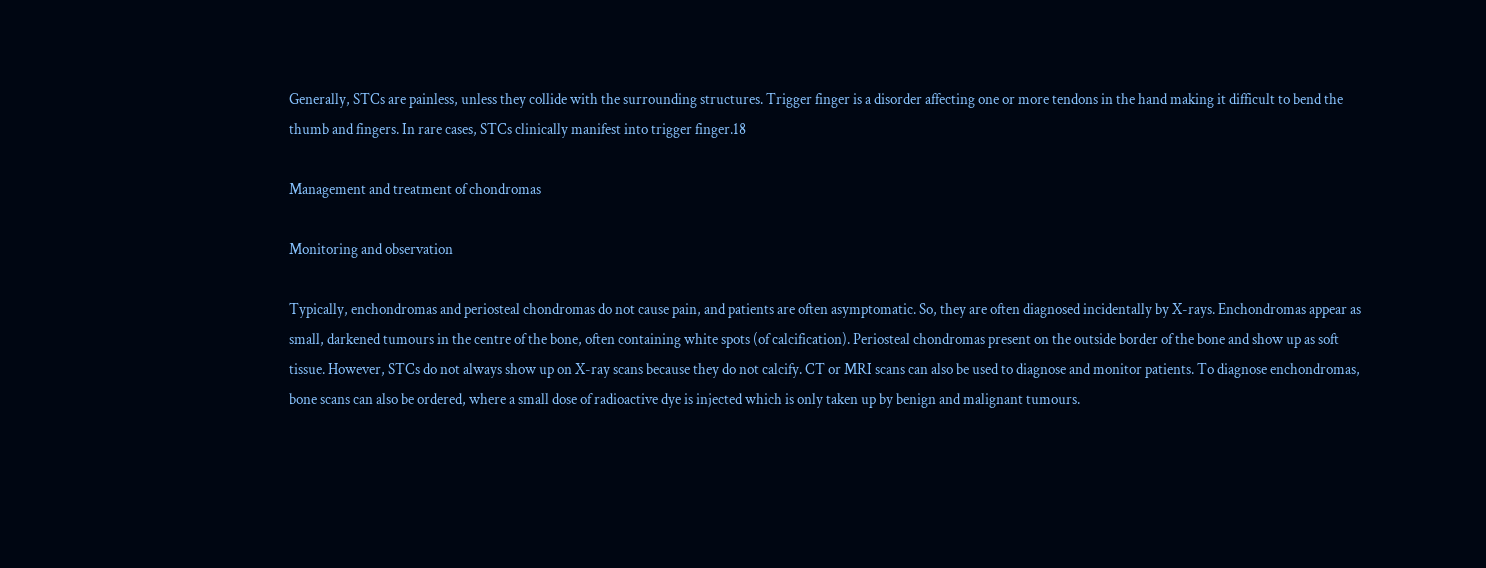Generally, STCs are painless, unless they collide with the surrounding structures. Trigger finger is a disorder affecting one or more tendons in the hand making it difficult to bend the thumb and fingers. In rare cases, STCs clinically manifest into trigger finger.18

Management and treatment of chondromas

Monitoring and observation

Typically, enchondromas and periosteal chondromas do not cause pain, and patients are often asymptomatic. So, they are often diagnosed incidentally by X-rays. Enchondromas appear as small, darkened tumours in the centre of the bone, often containing white spots (of calcification). Periosteal chondromas present on the outside border of the bone and show up as soft tissue. However, STCs do not always show up on X-ray scans because they do not calcify. CT or MRI scans can also be used to diagnose and monitor patients. To diagnose enchondromas, bone scans can also be ordered, where a small dose of radioactive dye is injected which is only taken up by benign and malignant tumours.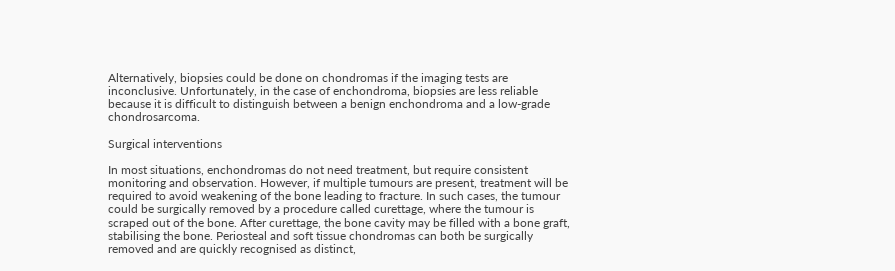Alternatively, biopsies could be done on chondromas if the imaging tests are inconclusive. Unfortunately, in the case of enchondroma, biopsies are less reliable because it is difficult to distinguish between a benign enchondroma and a low-grade chondrosarcoma.

Surgical interventions

In most situations, enchondromas do not need treatment, but require consistent monitoring and observation. However, if multiple tumours are present, treatment will be required to avoid weakening of the bone leading to fracture. In such cases, the tumour could be surgically removed by a procedure called curettage, where the tumour is scraped out of the bone. After curettage, the bone cavity may be filled with a bone graft, stabilising the bone. Periosteal and soft tissue chondromas can both be surgically removed and are quickly recognised as distinct,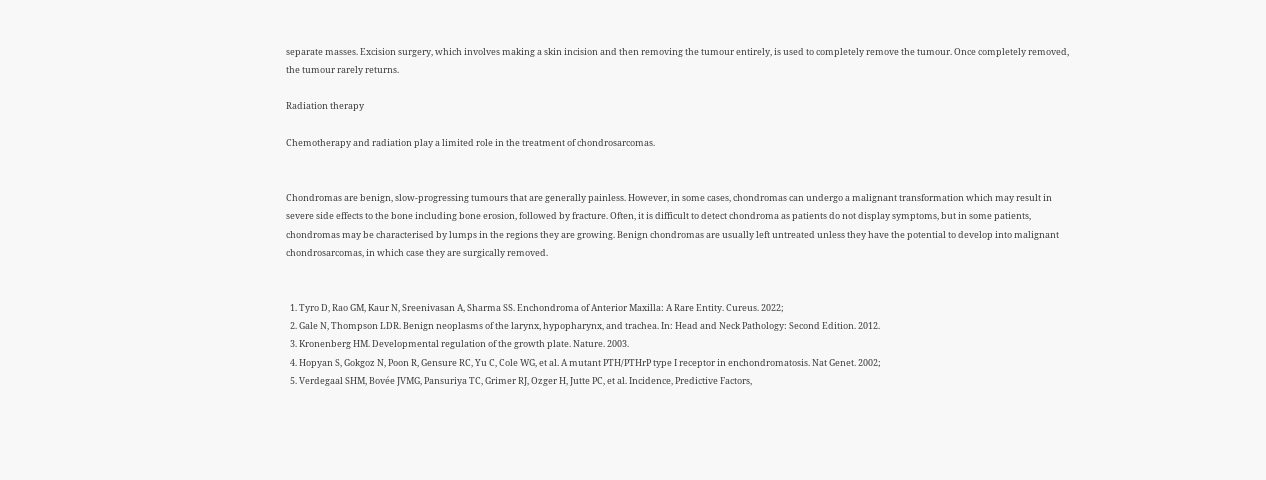separate masses. Excision surgery, which involves making a skin incision and then removing the tumour entirely, is used to completely remove the tumour. Once completely removed, the tumour rarely returns.

Radiation therapy

Chemotherapy and radiation play a limited role in the treatment of chondrosarcomas.


Chondromas are benign, slow-progressing tumours that are generally painless. However, in some cases, chondromas can undergo a malignant transformation which may result in severe side effects to the bone including bone erosion, followed by fracture. Often, it is difficult to detect chondroma as patients do not display symptoms, but in some patients, chondromas may be characterised by lumps in the regions they are growing. Benign chondromas are usually left untreated unless they have the potential to develop into malignant chondrosarcomas, in which case they are surgically removed.


  1. Tyro D, Rao GM, Kaur N, Sreenivasan A, Sharma SS. Enchondroma of Anterior Maxilla: A Rare Entity. Cureus. 2022;
  2. Gale N, Thompson LDR. Benign neoplasms of the larynx, hypopharynx, and trachea. In: Head and Neck Pathology: Second Edition. 2012.
  3. Kronenberg HM. Developmental regulation of the growth plate. Nature. 2003.
  4. Hopyan S, Gokgoz N, Poon R, Gensure RC, Yu C, Cole WG, et al. A mutant PTH/PTHrP type I receptor in enchondromatosis. Nat Genet. 2002;
  5. Verdegaal SHM, Bovée JVMG, Pansuriya TC, Grimer RJ, Ozger H, Jutte PC, et al. Incidence, Predictive Factors,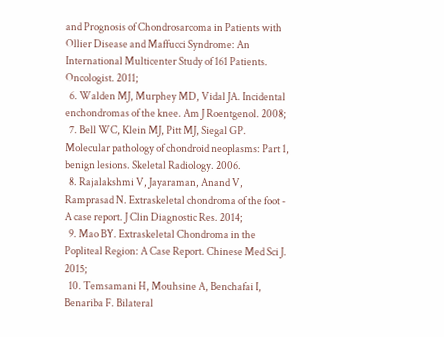and Prognosis of Chondrosarcoma in Patients with Ollier Disease and Maffucci Syndrome: An International Multicenter Study of 161 Patients. Oncologist. 2011;
  6. Walden MJ, Murphey MD, Vidal JA. Incidental enchondromas of the knee. Am J Roentgenol. 2008;
  7. Bell WC, Klein MJ, Pitt MJ, Siegal GP. Molecular pathology of chondroid neoplasms: Part 1, benign lesions. Skeletal Radiology. 2006.
  8. Rajalakshmi V, Jayaraman, Anand V, Ramprasad N. Extraskeletal chondroma of the foot - A case report. J Clin Diagnostic Res. 2014;
  9. Mao BY. Extraskeletal Chondroma in the Popliteal Region: A Case Report. Chinese Med Sci J. 2015;
  10. Temsamani H, Mouhsine A, Benchafai I, Benariba F. Bilateral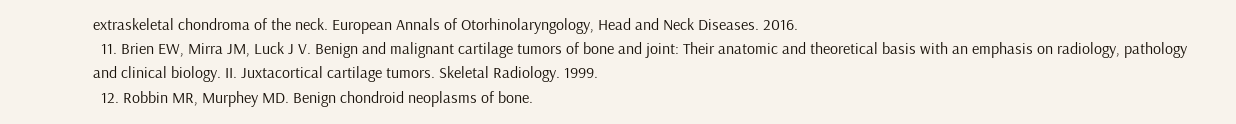extraskeletal chondroma of the neck. European Annals of Otorhinolaryngology, Head and Neck Diseases. 2016.
  11. Brien EW, Mirra JM, Luck J V. Benign and malignant cartilage tumors of bone and joint: Their anatomic and theoretical basis with an emphasis on radiology, pathology and clinical biology. II. Juxtacortical cartilage tumors. Skeletal Radiology. 1999.
  12. Robbin MR, Murphey MD. Benign chondroid neoplasms of bone.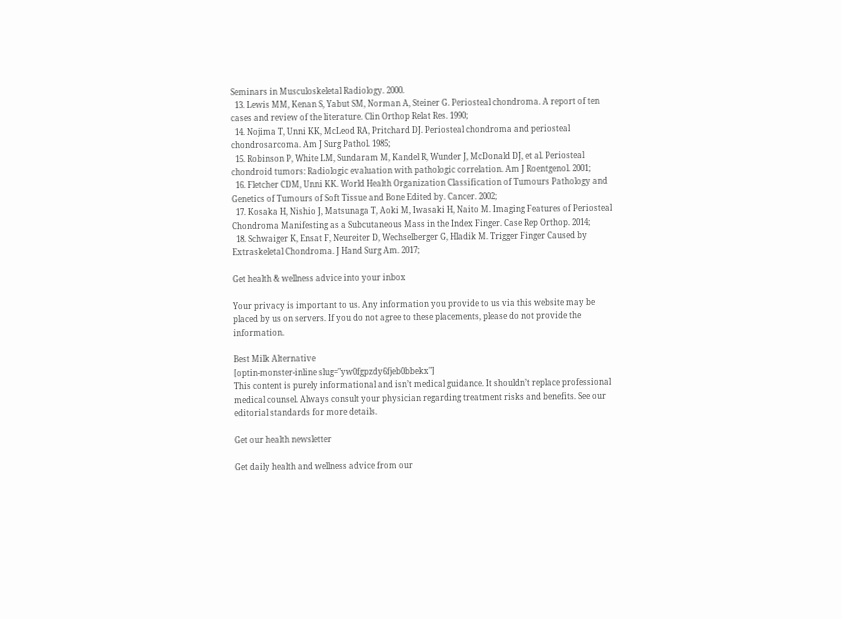Seminars in Musculoskeletal Radiology. 2000.
  13. Lewis MM, Kenan S, Yabut SM, Norman A, Steiner G. Periosteal chondroma. A report of ten cases and review of the literature. Clin Orthop Relat Res. 1990;
  14. Nojima T, Unni KK, McLeod RA, Pritchard DJ. Periosteal chondroma and periosteal chondrosarcoma. Am J Surg Pathol. 1985;
  15. Robinson P, White LM, Sundaram M, Kandel R, Wunder J, McDonald DJ, et al. Periosteal chondroid tumors: Radiologic evaluation with pathologic correlation. Am J Roentgenol. 2001;
  16. Fletcher CDM, Unni KK. World Health Organization Classification of Tumours Pathology and Genetics of Tumours of Soft Tissue and Bone Edited by. Cancer. 2002;
  17. Kosaka H, Nishio J, Matsunaga T, Aoki M, Iwasaki H, Naito M. Imaging Features of Periosteal Chondroma Manifesting as a Subcutaneous Mass in the Index Finger. Case Rep Orthop. 2014;
  18. Schwaiger K, Ensat F, Neureiter D, Wechselberger G, Hladik M. Trigger Finger Caused by Extraskeletal Chondroma. J Hand Surg Am. 2017;

Get health & wellness advice into your inbox

Your privacy is important to us. Any information you provide to us via this website may be placed by us on servers. If you do not agree to these placements, please do not provide the information.

Best Milk Alternative
[optin-monster-inline slug="yw0fgpzdy6fjeb0bbekx"]
This content is purely informational and isn’t medical guidance. It shouldn’t replace professional medical counsel. Always consult your physician regarding treatment risks and benefits. See our editorial standards for more details.

Get our health newsletter

Get daily health and wellness advice from our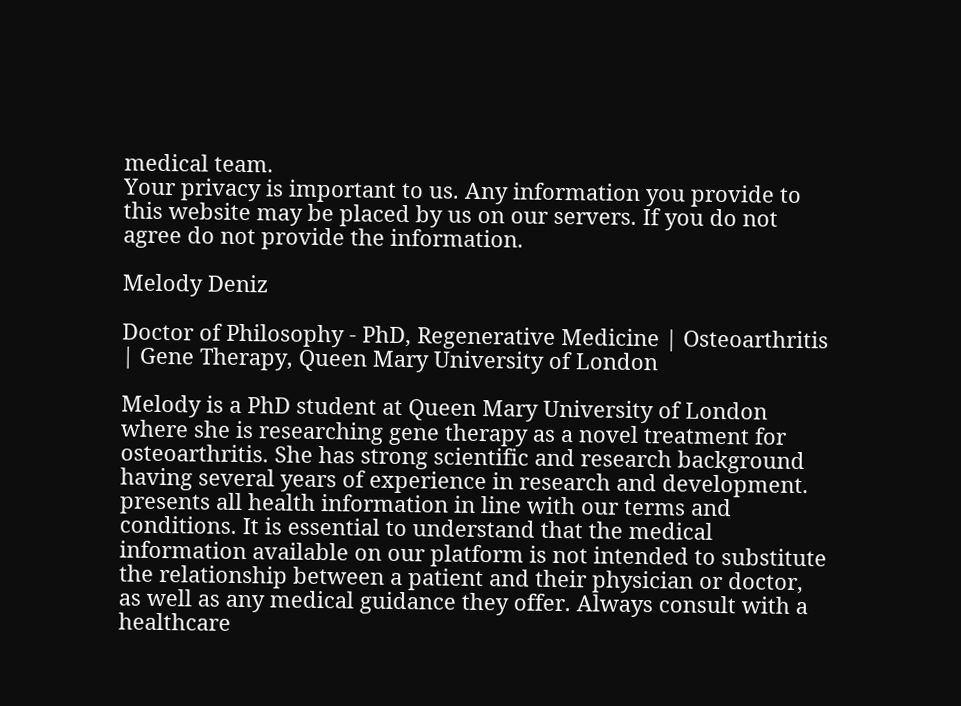medical team.
Your privacy is important to us. Any information you provide to this website may be placed by us on our servers. If you do not agree do not provide the information.

Melody Deniz

Doctor of Philosophy - PhD, Regenerative Medicine | Osteoarthritis | Gene Therapy, Queen Mary University of London

Melody is a PhD student at Queen Mary University of London where she is researching gene therapy as a novel treatment for osteoarthritis. She has strong scientific and research background having several years of experience in research and development. presents all health information in line with our terms and conditions. It is essential to understand that the medical information available on our platform is not intended to substitute the relationship between a patient and their physician or doctor, as well as any medical guidance they offer. Always consult with a healthcare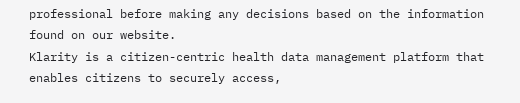professional before making any decisions based on the information found on our website.
Klarity is a citizen-centric health data management platform that enables citizens to securely access,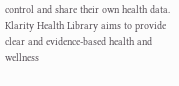control and share their own health data. Klarity Health Library aims to provide clear and evidence-based health and wellness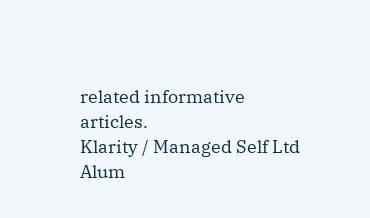related informative articles.
Klarity / Managed Self Ltd
Alum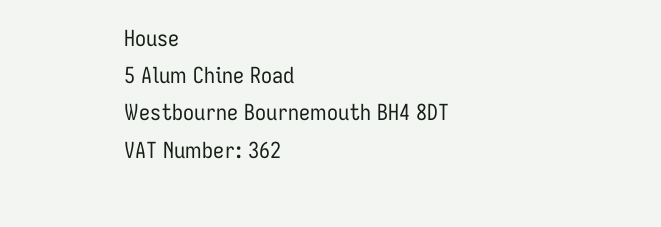House
5 Alum Chine Road
Westbourne Bournemouth BH4 8DT
VAT Number: 362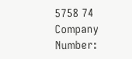5758 74
Company Number: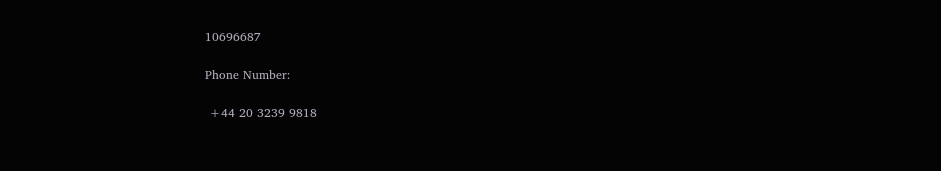10696687

Phone Number:

 +44 20 3239 9818